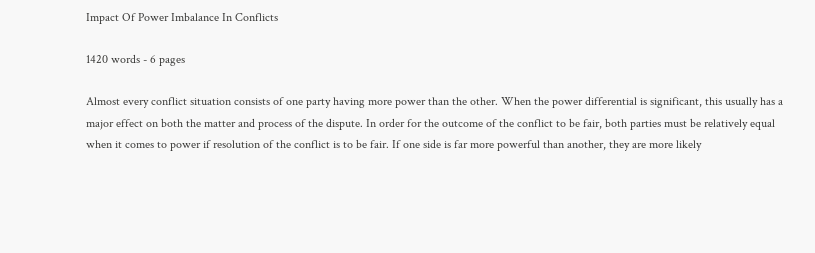Impact Of Power Imbalance In Conflicts

1420 words - 6 pages

Almost every conflict situation consists of one party having more power than the other. When the power differential is significant, this usually has a major effect on both the matter and process of the dispute. In order for the outcome of the conflict to be fair, both parties must be relatively equal when it comes to power if resolution of the conflict is to be fair. If one side is far more powerful than another, they are more likely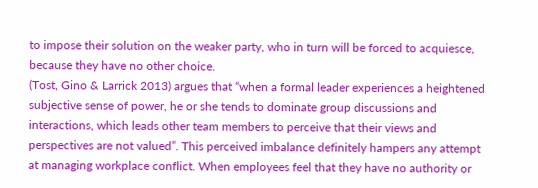to impose their solution on the weaker party, who in turn will be forced to acquiesce, because they have no other choice.
(Tost, Gino & Larrick 2013) argues that “when a formal leader experiences a heightened subjective sense of power, he or she tends to dominate group discussions and interactions, which leads other team members to perceive that their views and perspectives are not valued”. This perceived imbalance definitely hampers any attempt at managing workplace conflict. When employees feel that they have no authority or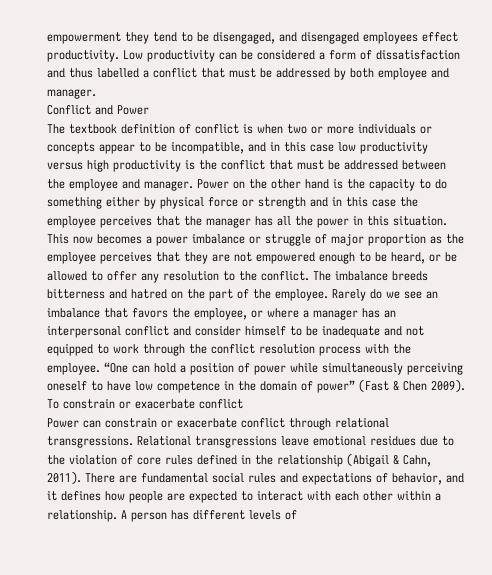empowerment they tend to be disengaged, and disengaged employees effect productivity. Low productivity can be considered a form of dissatisfaction and thus labelled a conflict that must be addressed by both employee and manager.
Conflict and Power
The textbook definition of conflict is when two or more individuals or concepts appear to be incompatible, and in this case low productivity versus high productivity is the conflict that must be addressed between the employee and manager. Power on the other hand is the capacity to do something either by physical force or strength and in this case the employee perceives that the manager has all the power in this situation. This now becomes a power imbalance or struggle of major proportion as the employee perceives that they are not empowered enough to be heard, or be allowed to offer any resolution to the conflict. The imbalance breeds bitterness and hatred on the part of the employee. Rarely do we see an imbalance that favors the employee, or where a manager has an interpersonal conflict and consider himself to be inadequate and not equipped to work through the conflict resolution process with the employee. “One can hold a position of power while simultaneously perceiving oneself to have low competence in the domain of power” (Fast & Chen 2009).
To constrain or exacerbate conflict
Power can constrain or exacerbate conflict through relational transgressions. Relational transgressions leave emotional residues due to the violation of core rules defined in the relationship (Abigail & Cahn, 2011). There are fundamental social rules and expectations of behavior, and it defines how people are expected to interact with each other within a relationship. A person has different levels of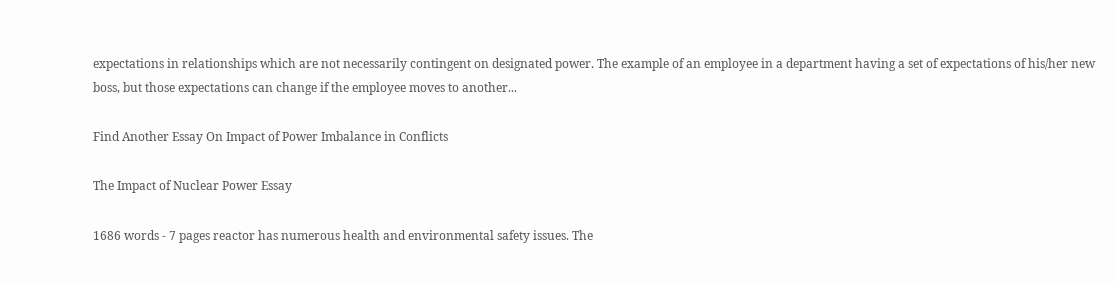expectations in relationships which are not necessarily contingent on designated power. The example of an employee in a department having a set of expectations of his/her new boss, but those expectations can change if the employee moves to another...

Find Another Essay On Impact of Power Imbalance in Conflicts

The Impact of Nuclear Power Essay

1686 words - 7 pages reactor has numerous health and environmental safety issues. The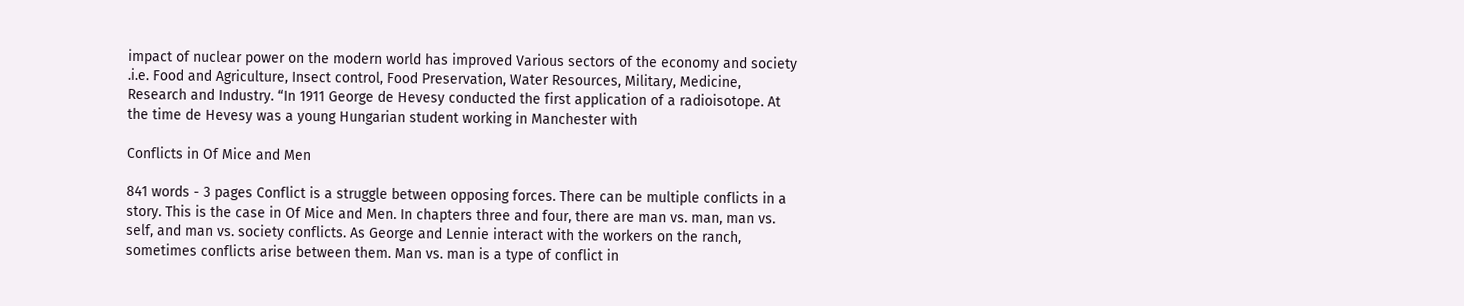impact of nuclear power on the modern world has improved Various sectors of the economy and society .i.e. Food and Agriculture, Insect control, Food Preservation, Water Resources, Military, Medicine, Research and Industry. “In 1911 George de Hevesy conducted the first application of a radioisotope. At the time de Hevesy was a young Hungarian student working in Manchester with

Conflicts in Of Mice and Men

841 words - 3 pages Conflict is a struggle between opposing forces. There can be multiple conflicts in a story. This is the case in Of Mice and Men. In chapters three and four, there are man vs. man, man vs. self, and man vs. society conflicts. As George and Lennie interact with the workers on the ranch, sometimes conflicts arise between them. Man vs. man is a type of conflict in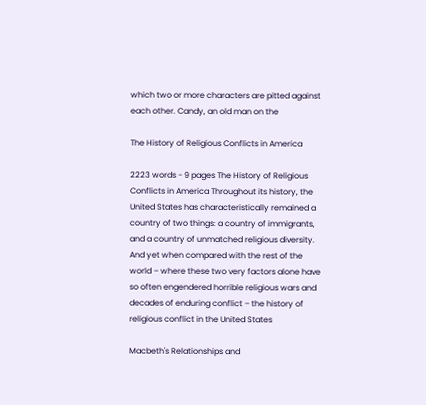which two or more characters are pitted against each other. Candy, an old man on the

The History of Religious Conflicts in America

2223 words - 9 pages The History of Religious Conflicts in America Throughout its history, the United States has characteristically remained a country of two things: a country of immigrants, and a country of unmatched religious diversity. And yet when compared with the rest of the world – where these two very factors alone have so often engendered horrible religious wars and decades of enduring conflict – the history of religious conflict in the United States

Macbeth's Relationships and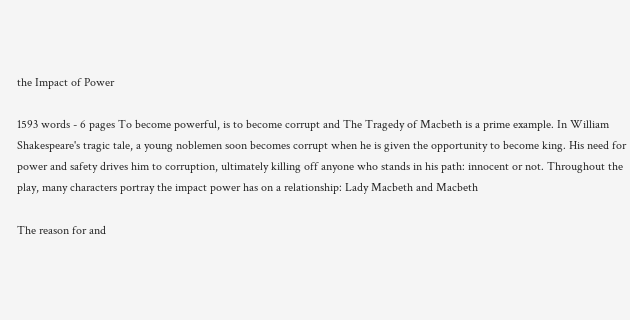the Impact of Power

1593 words - 6 pages To become powerful, is to become corrupt and The Tragedy of Macbeth is a prime example. In William Shakespeare's tragic tale, a young noblemen soon becomes corrupt when he is given the opportunity to become king. His need for power and safety drives him to corruption, ultimately killing off anyone who stands in his path: innocent or not. Throughout the play, many characters portray the impact power has on a relationship: Lady Macbeth and Macbeth

The reason for and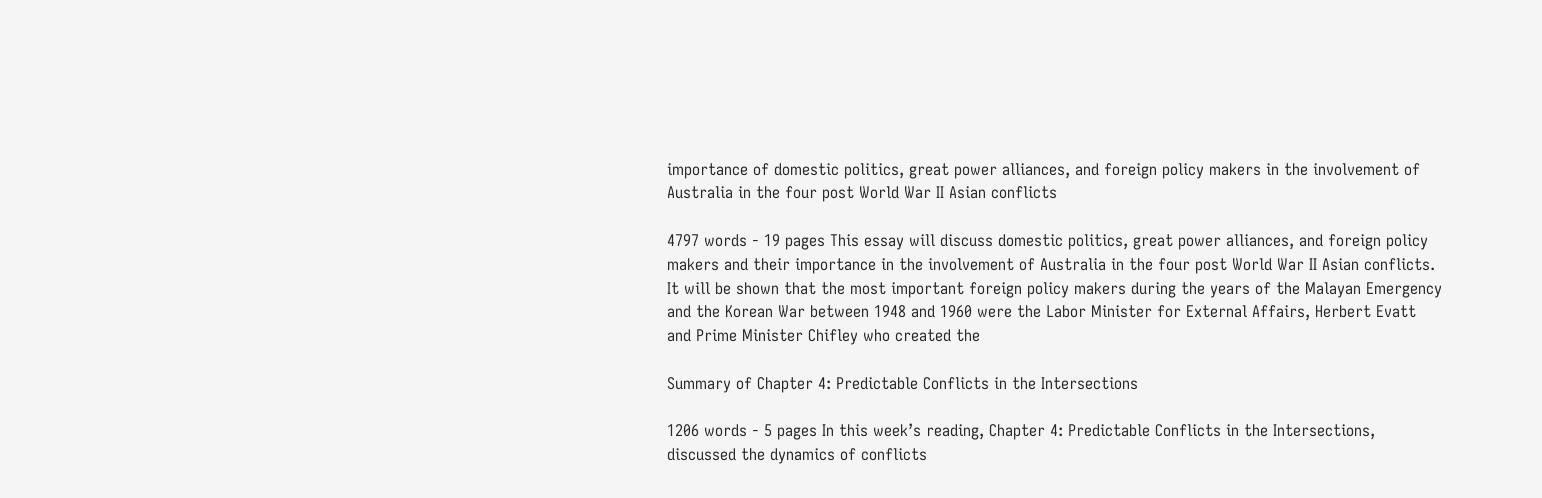importance of domestic politics, great power alliances, and foreign policy makers in the involvement of Australia in the four post World War II Asian conflicts

4797 words - 19 pages This essay will discuss domestic politics, great power alliances, and foreign policy makers and their importance in the involvement of Australia in the four post World War II Asian conflicts. It will be shown that the most important foreign policy makers during the years of the Malayan Emergency and the Korean War between 1948 and 1960 were the Labor Minister for External Affairs, Herbert Evatt and Prime Minister Chifley who created the

Summary of Chapter 4: Predictable Conflicts in the Intersections

1206 words - 5 pages In this week’s reading, Chapter 4: Predictable Conflicts in the Intersections, discussed the dynamics of conflicts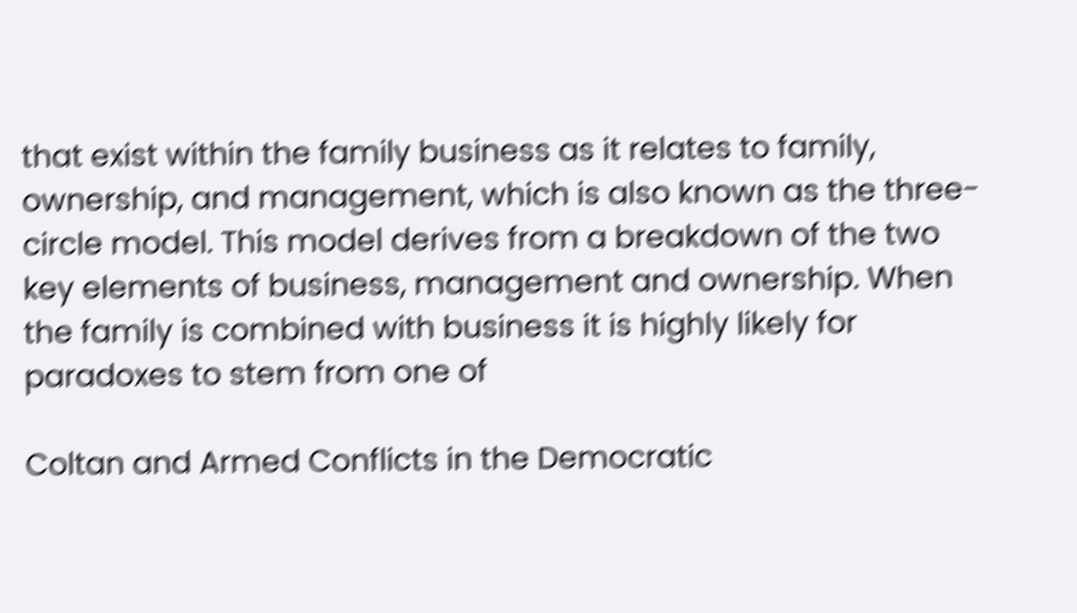that exist within the family business as it relates to family, ownership, and management, which is also known as the three-circle model. This model derives from a breakdown of the two key elements of business, management and ownership. When the family is combined with business it is highly likely for paradoxes to stem from one of

Coltan and Armed Conflicts in the Democratic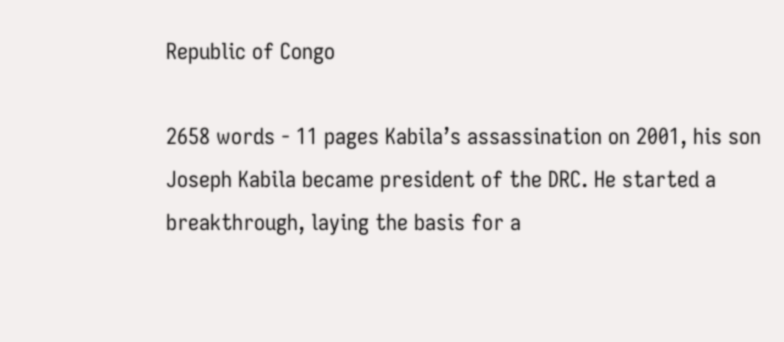Republic of Congo

2658 words - 11 pages Kabila’s assassination on 2001, his son Joseph Kabila became president of the DRC. He started a breakthrough, laying the basis for a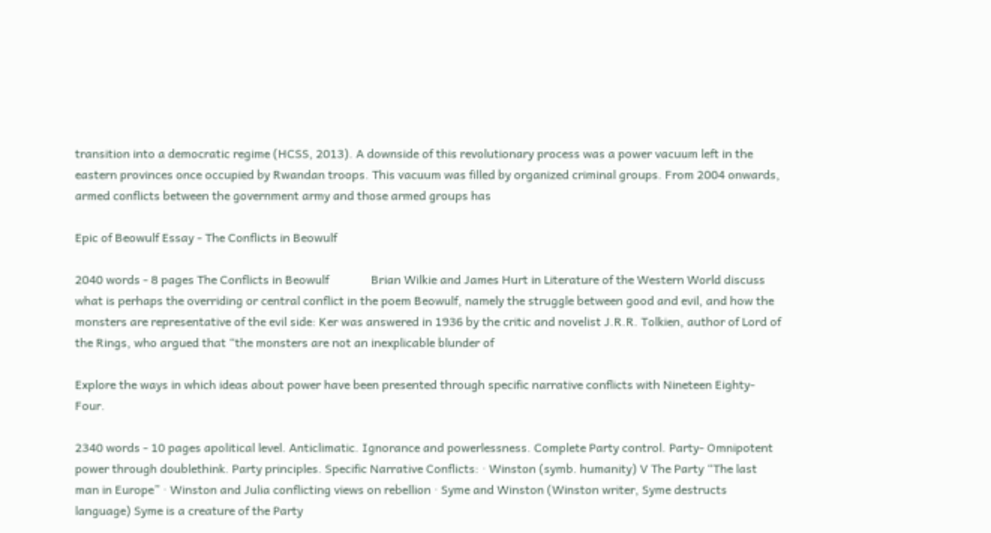transition into a democratic regime (HCSS, 2013). A downside of this revolutionary process was a power vacuum left in the eastern provinces once occupied by Rwandan troops. This vacuum was filled by organized criminal groups. From 2004 onwards, armed conflicts between the government army and those armed groups has

Epic of Beowulf Essay - The Conflicts in Beowulf

2040 words - 8 pages The Conflicts in Beowulf              Brian Wilkie and James Hurt in Literature of the Western World discuss what is perhaps the overriding or central conflict in the poem Beowulf, namely the struggle between good and evil, and how the monsters are representative of the evil side: Ker was answered in 1936 by the critic and novelist J.R.R. Tolkien, author of Lord of the Rings, who argued that “the monsters are not an inexplicable blunder of

Explore the ways in which ideas about power have been presented through specific narrative conflicts with Nineteen Eighty-Four.

2340 words - 10 pages apolitical level. Anticlimatic. Ignorance and powerlessness. Complete Party control. Party- Omnipotent power through doublethink. Party principles. Specific Narrative Conflicts: · Winston (symb. humanity) V The Party “The last man in Europe” · Winston and Julia conflicting views on rebellion · Syme and Winston (Winston writer, Syme destructs language) Syme is a creature of the Party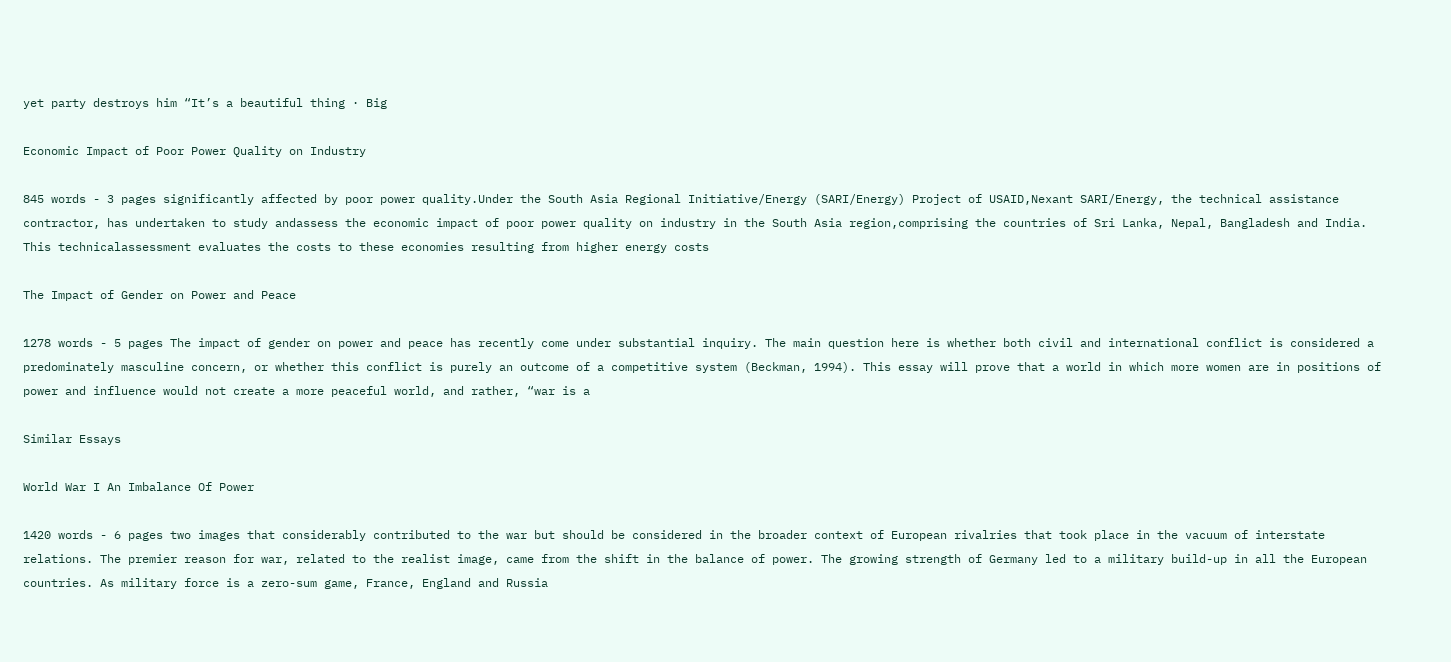yet party destroys him “It’s a beautiful thing · Big

Economic Impact of Poor Power Quality on Industry

845 words - 3 pages significantly affected by poor power quality.Under the South Asia Regional Initiative/Energy (SARI/Energy) Project of USAID,Nexant SARI/Energy, the technical assistance contractor, has undertaken to study andassess the economic impact of poor power quality on industry in the South Asia region,comprising the countries of Sri Lanka, Nepal, Bangladesh and India. This technicalassessment evaluates the costs to these economies resulting from higher energy costs

The Impact of Gender on Power and Peace

1278 words - 5 pages The impact of gender on power and peace has recently come under substantial inquiry. The main question here is whether both civil and international conflict is considered a predominately masculine concern, or whether this conflict is purely an outcome of a competitive system (Beckman, 1994). This essay will prove that a world in which more women are in positions of power and influence would not create a more peaceful world, and rather, “war is a

Similar Essays

World War I An Imbalance Of Power

1420 words - 6 pages two images that considerably contributed to the war but should be considered in the broader context of European rivalries that took place in the vacuum of interstate relations. The premier reason for war, related to the realist image, came from the shift in the balance of power. The growing strength of Germany led to a military build-up in all the European countries. As military force is a zero-sum game, France, England and Russia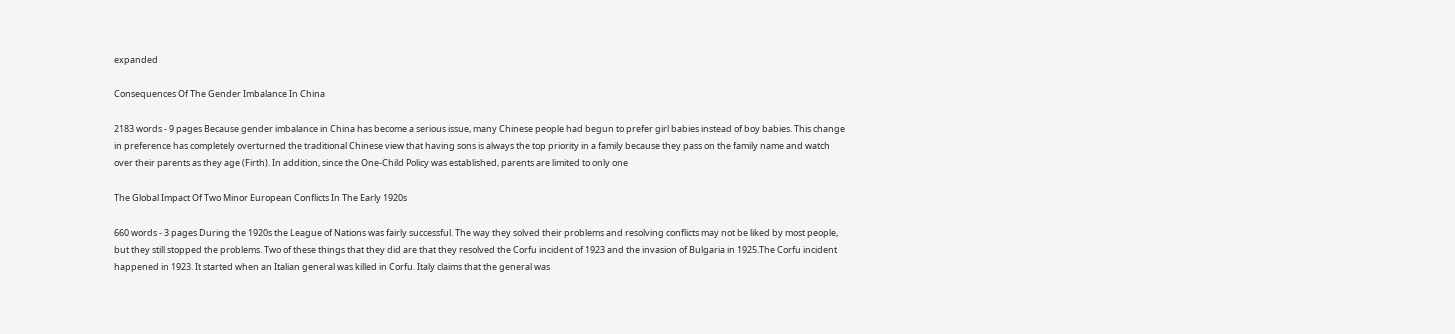expanded

Consequences Of The Gender Imbalance In China

2183 words - 9 pages Because gender imbalance in China has become a serious issue, many Chinese people had begun to prefer girl babies instead of boy babies. This change in preference has completely overturned the traditional Chinese view that having sons is always the top priority in a family because they pass on the family name and watch over their parents as they age (Firth). In addition, since the One-Child Policy was established, parents are limited to only one

The Global Impact Of Two Minor European Conflicts In The Early 1920s

660 words - 3 pages During the 1920s the League of Nations was fairly successful. The way they solved their problems and resolving conflicts may not be liked by most people, but they still stopped the problems. Two of these things that they did are that they resolved the Corfu incident of 1923 and the invasion of Bulgaria in 1925.The Corfu incident happened in 1923. It started when an Italian general was killed in Corfu. Italy claims that the general was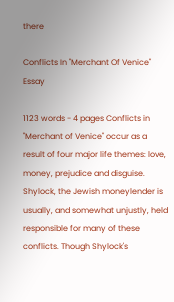there

Conflicts In "Merchant Of Venice" Essay

1123 words - 4 pages Conflicts in "Merchant of Venice" occur as a result of four major life themes: love, money, prejudice and disguise. Shylock, the Jewish moneylender is usually, and somewhat unjustly, held responsible for many of these conflicts. Though Shylock's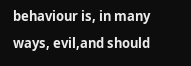behaviour is, in many ways, evil,and should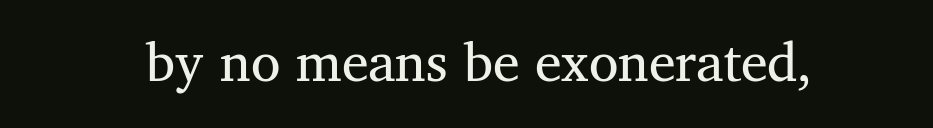by no means be exonerated,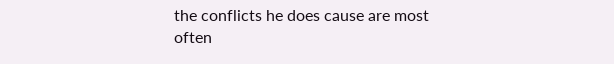the conflicts he does cause are most often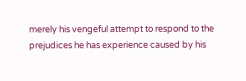merely his vengeful attempt to respond to the prejudices he has experience caused by his